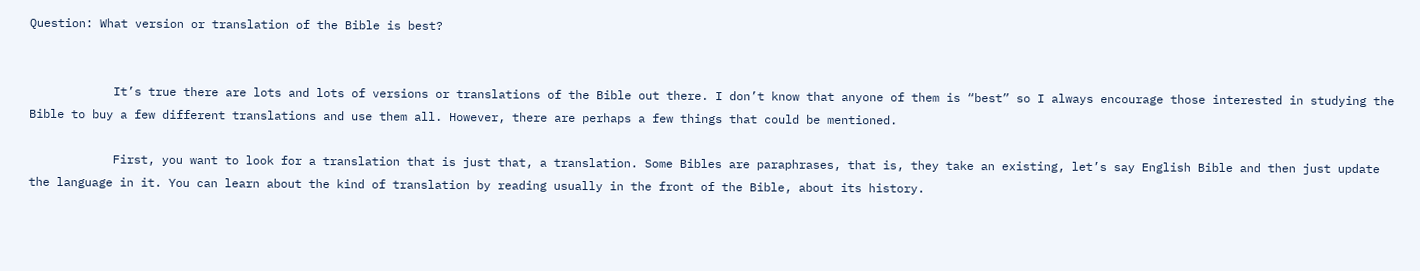Question: What version or translation of the Bible is best?


            It’s true there are lots and lots of versions or translations of the Bible out there. I don’t know that anyone of them is “best” so I always encourage those interested in studying the Bible to buy a few different translations and use them all. However, there are perhaps a few things that could be mentioned.

            First, you want to look for a translation that is just that, a translation. Some Bibles are paraphrases, that is, they take an existing, let’s say English Bible and then just update the language in it. You can learn about the kind of translation by reading usually in the front of the Bible, about its history.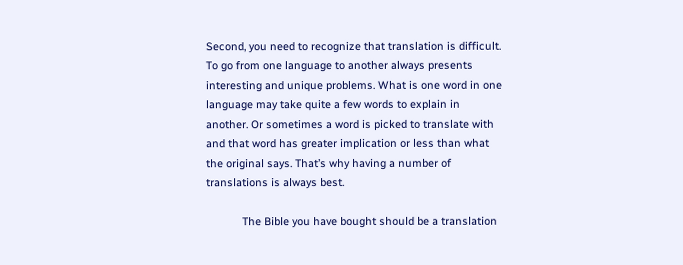Second, you need to recognize that translation is difficult. To go from one language to another always presents interesting and unique problems. What is one word in one language may take quite a few words to explain in another. Or sometimes a word is picked to translate with and that word has greater implication or less than what the original says. That’s why having a number of translations is always best.

            The Bible you have bought should be a translation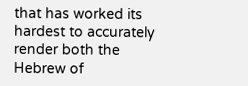that has worked its hardest to accurately render both the Hebrew of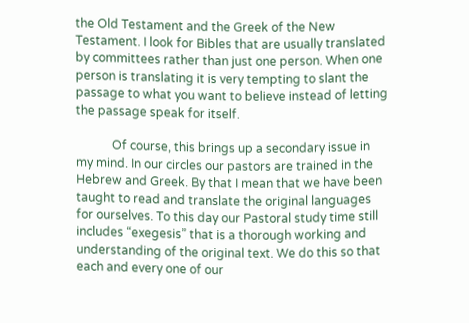the Old Testament and the Greek of the New Testament. I look for Bibles that are usually translated by committees rather than just one person. When one person is translating it is very tempting to slant the passage to what you want to believe instead of letting the passage speak for itself.

            Of course, this brings up a secondary issue in my mind. In our circles our pastors are trained in the Hebrew and Greek. By that I mean that we have been taught to read and translate the original languages for ourselves. To this day our Pastoral study time still includes “exegesis” that is a thorough working and understanding of the original text. We do this so that each and every one of our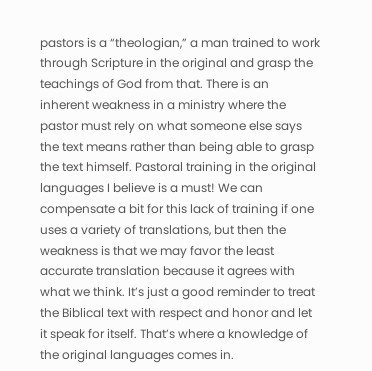pastors is a “theologian,” a man trained to work through Scripture in the original and grasp the teachings of God from that. There is an inherent weakness in a ministry where the pastor must rely on what someone else says the text means rather than being able to grasp the text himself. Pastoral training in the original languages I believe is a must! We can compensate a bit for this lack of training if one uses a variety of translations, but then the weakness is that we may favor the least accurate translation because it agrees with what we think. It’s just a good reminder to treat the Biblical text with respect and honor and let it speak for itself. That’s where a knowledge of the original languages comes in.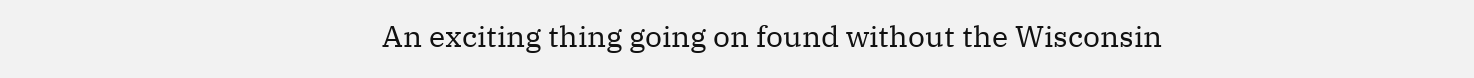An exciting thing going on found without the Wisconsin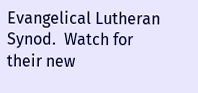Evangelical Lutheran Synod.  Watch for their new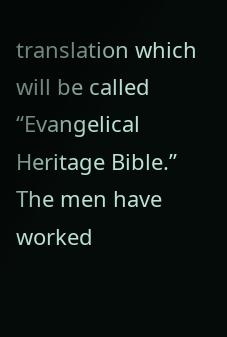translation which will be called “Evangelical Heritage Bible.”  The men have worked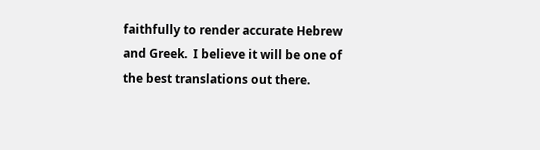faithfully to render accurate Hebrew and Greek.  I believe it will be one of the best translations out there.